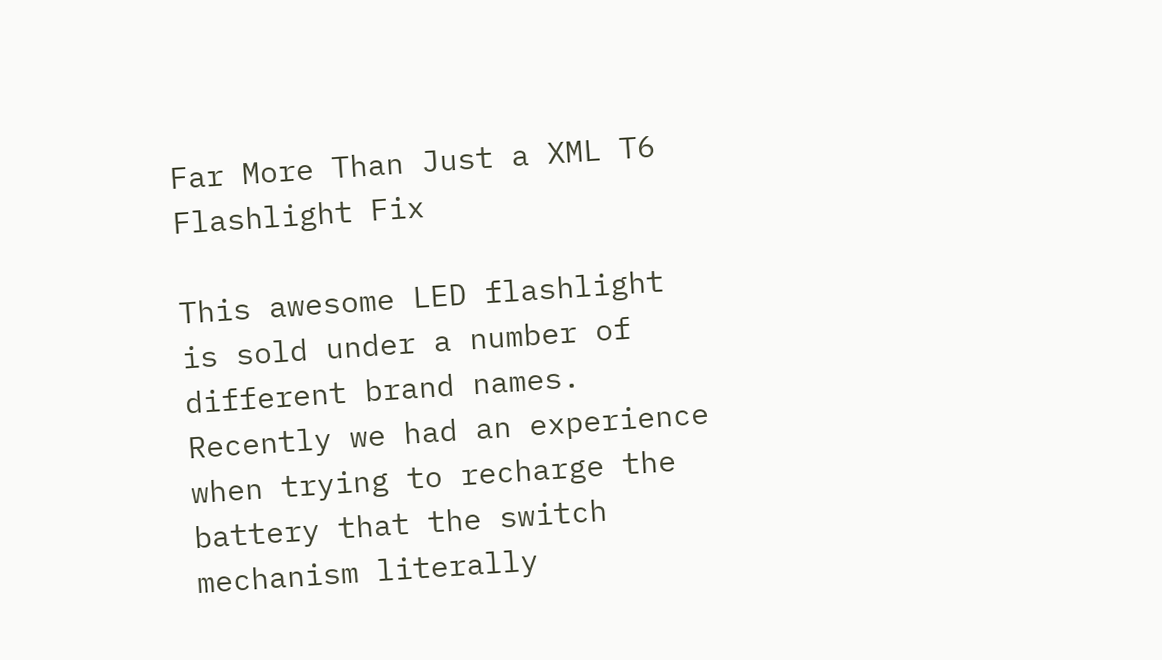Far More Than Just a XML T6 Flashlight Fix

This awesome LED flashlight is sold under a number of different brand names. Recently we had an experience when trying to recharge the battery that the switch mechanism literally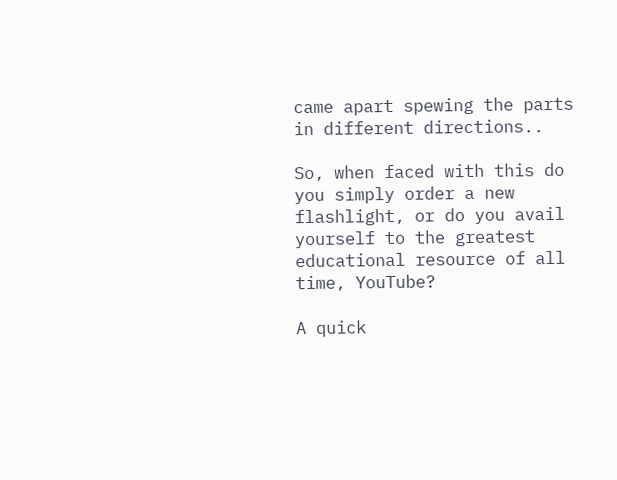came apart spewing the parts in different directions..

So, when faced with this do you simply order a new flashlight, or do you avail yourself to the greatest educational resource of all time, YouTube?

A quick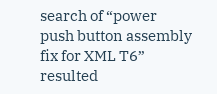search of “power push button assembly fix for XML T6” resulted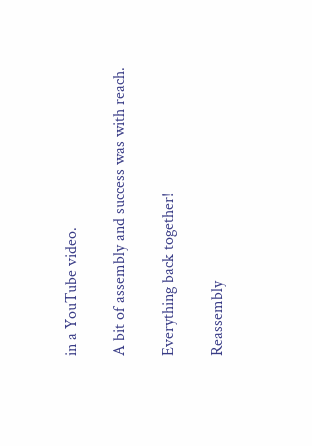in a YouTube video.

A bit of assembly and success was with reach.

Everything back together!

Reassembly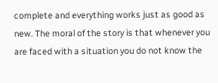complete and everything works just as good as new. The moral of the story is that whenever you are faced with a situation you do not know the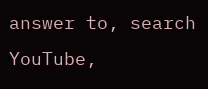answer to, search YouTube,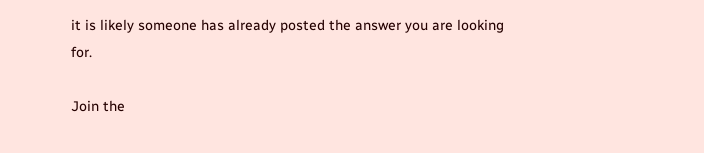it is likely someone has already posted the answer you are looking for.

Join the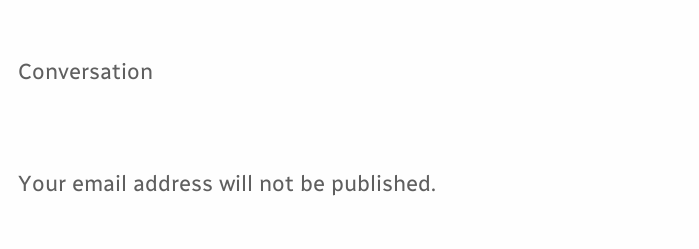Conversation


Your email address will not be published.